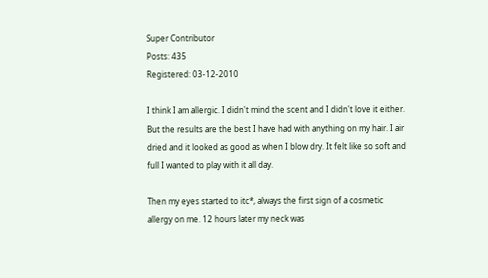Super Contributor
Posts: 435
Registered: 03-12-2010

I think I am allergic. I didn't mind the scent and I didn't love it either. But the results are the best I have had with anything on my hair. I air dried and it looked as good as when I blow dry. It felt like so soft and full I wanted to play with it all day.

Then my eyes started to itc*, always the first sign of a cosmetic allergy on me. 12 hours later my neck was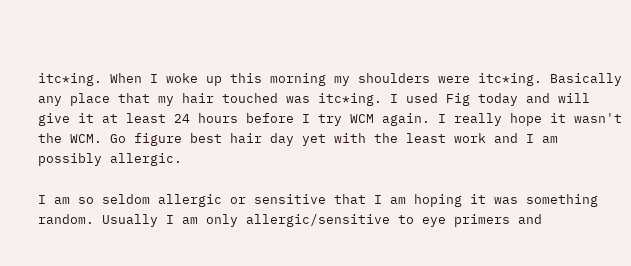itc*ing. When I woke up this morning my shoulders were itc*ing. Basically any place that my hair touched was itc*ing. I used Fig today and will give it at least 24 hours before I try WCM again. I really hope it wasn't the WCM. Go figure best hair day yet with the least work and I am possibly allergic.

I am so seldom allergic or sensitive that I am hoping it was something random. Usually I am only allergic/sensitive to eye primers and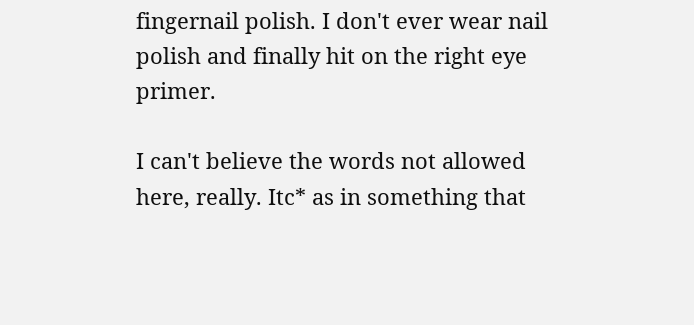fingernail polish. I don't ever wear nail polish and finally hit on the right eye primer.

I can't believe the words not allowed here, really. Itc* as in something that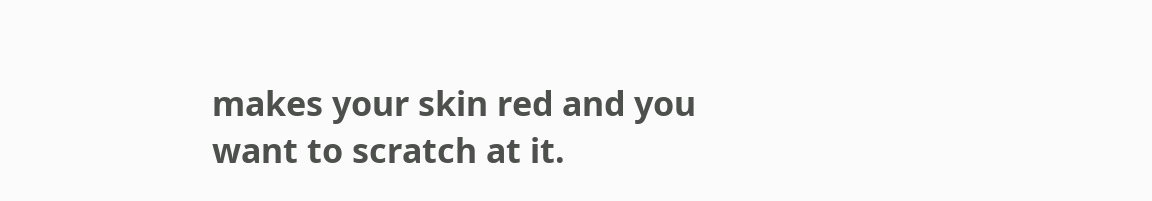makes your skin red and you want to scratch at it.